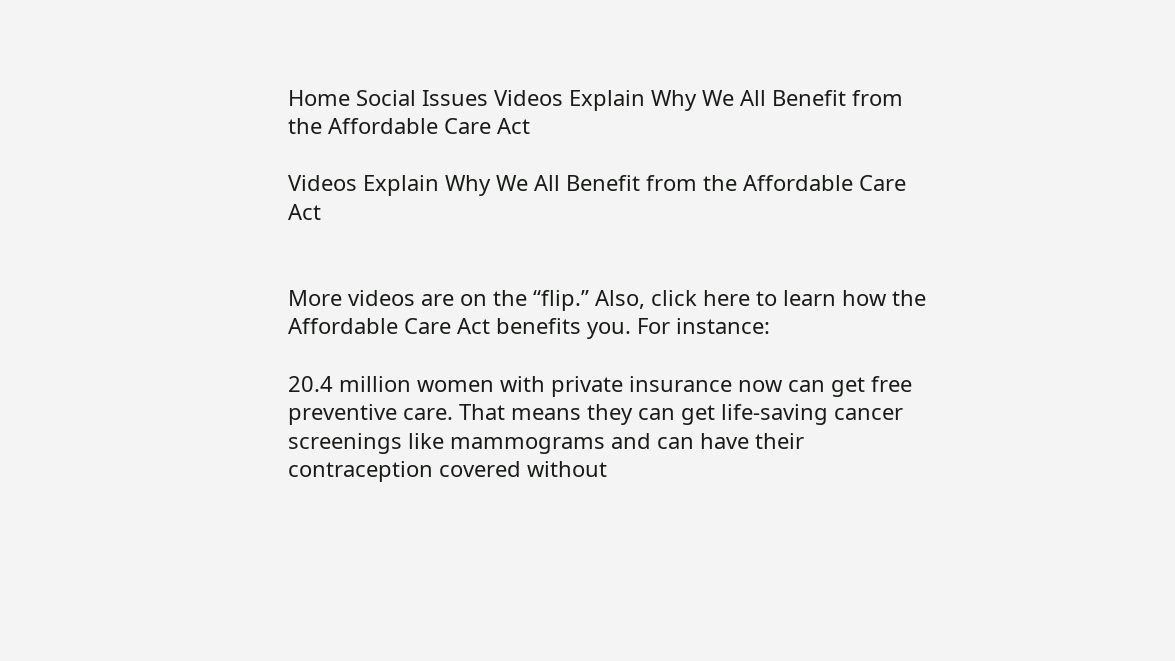Home Social Issues Videos Explain Why We All Benefit from the Affordable Care Act

Videos Explain Why We All Benefit from the Affordable Care Act


More videos are on the “flip.” Also, click here to learn how the Affordable Care Act benefits you. For instance:

20.4 million women with private insurance now can get free preventive care. That means they can get life-saving cancer screenings like mammograms and can have their contraception covered without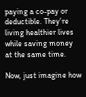paying a co-pay or deductible. They’re living healthier lives while saving money at the same time.

Now, just imagine how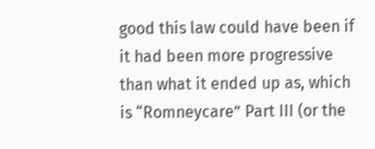good this law could have been if it had been more progressive than what it ended up as, which is “Romneycare” Part III (or the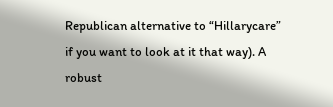Republican alternative to “Hillarycare” if you want to look at it that way). A robust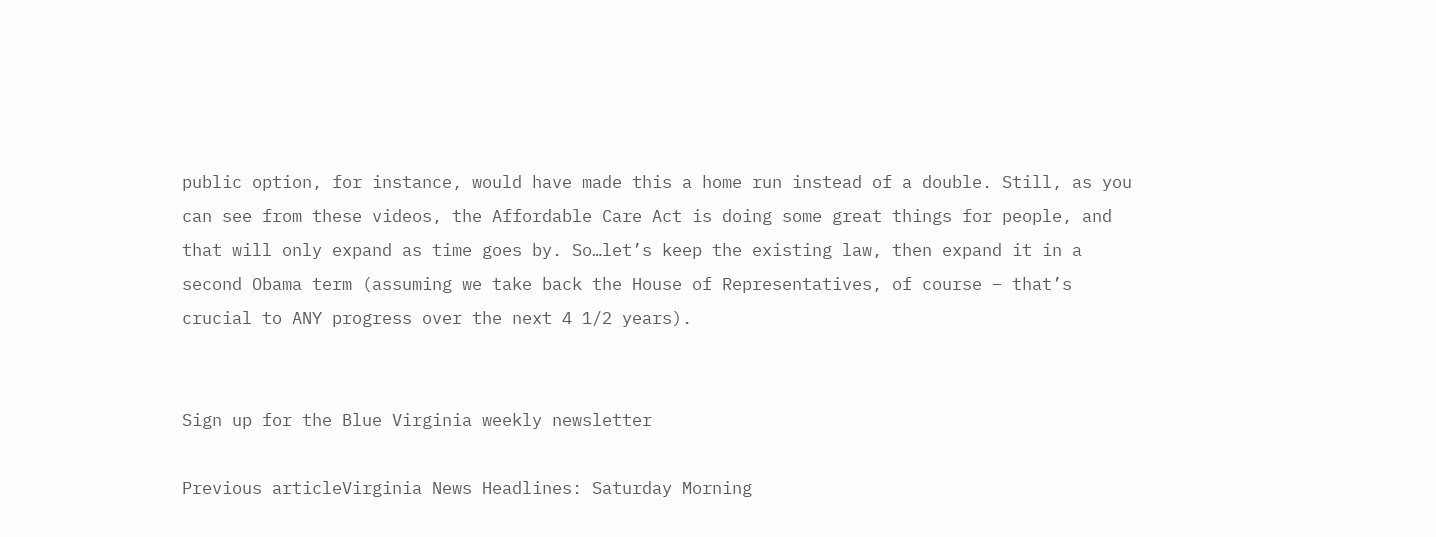public option, for instance, would have made this a home run instead of a double. Still, as you can see from these videos, the Affordable Care Act is doing some great things for people, and that will only expand as time goes by. So…let’s keep the existing law, then expand it in a second Obama term (assuming we take back the House of Representatives, of course – that’s crucial to ANY progress over the next 4 1/2 years).


Sign up for the Blue Virginia weekly newsletter

Previous articleVirginia News Headlines: Saturday Morning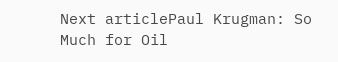Next articlePaul Krugman: So Much for Oil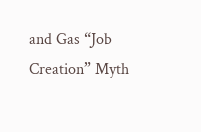and Gas “Job Creation” Myth